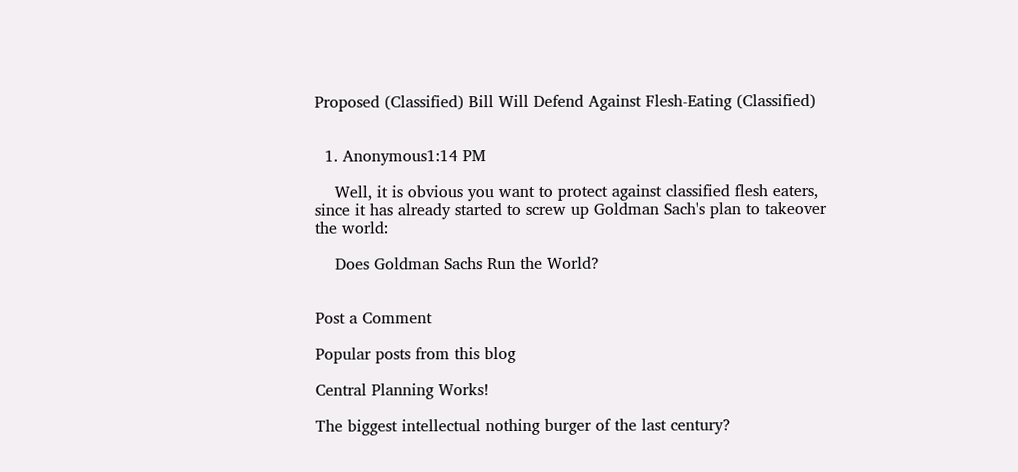Proposed (Classified) Bill Will Defend Against Flesh-Eating (Classified)


  1. Anonymous1:14 PM

    Well, it is obvious you want to protect against classified flesh eaters, since it has already started to screw up Goldman Sach's plan to takeover the world:

    Does Goldman Sachs Run the World?


Post a Comment

Popular posts from this blog

Central Planning Works!

The biggest intellectual nothing burger of the last century?